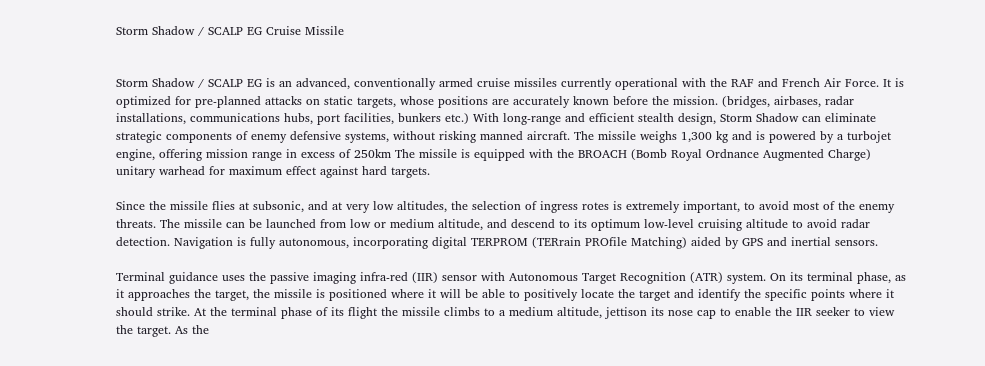Storm Shadow / SCALP EG Cruise Missile


Storm Shadow / SCALP EG is an advanced, conventionally armed cruise missiles currently operational with the RAF and French Air Force. It is optimized for pre-planned attacks on static targets, whose positions are accurately known before the mission. (bridges, airbases, radar installations, communications hubs, port facilities, bunkers etc.) With long-range and efficient stealth design, Storm Shadow can eliminate strategic components of enemy defensive systems, without risking manned aircraft. The missile weighs 1,300 kg and is powered by a turbojet engine, offering mission range in excess of 250km The missile is equipped with the BROACH (Bomb Royal Ordnance Augmented Charge) unitary warhead for maximum effect against hard targets.

Since the missile flies at subsonic, and at very low altitudes, the selection of ingress rotes is extremely important, to avoid most of the enemy threats. The missile can be launched from low or medium altitude, and descend to its optimum low-level cruising altitude to avoid radar detection. Navigation is fully autonomous, incorporating digital TERPROM (TERrain PROfile Matching) aided by GPS and inertial sensors.

Terminal guidance uses the passive imaging infra-red (IIR) sensor with Autonomous Target Recognition (ATR) system. On its terminal phase, as it approaches the target, the missile is positioned where it will be able to positively locate the target and identify the specific points where it should strike. At the terminal phase of its flight the missile climbs to a medium altitude, jettison its nose cap to enable the IIR seeker to view the target. As the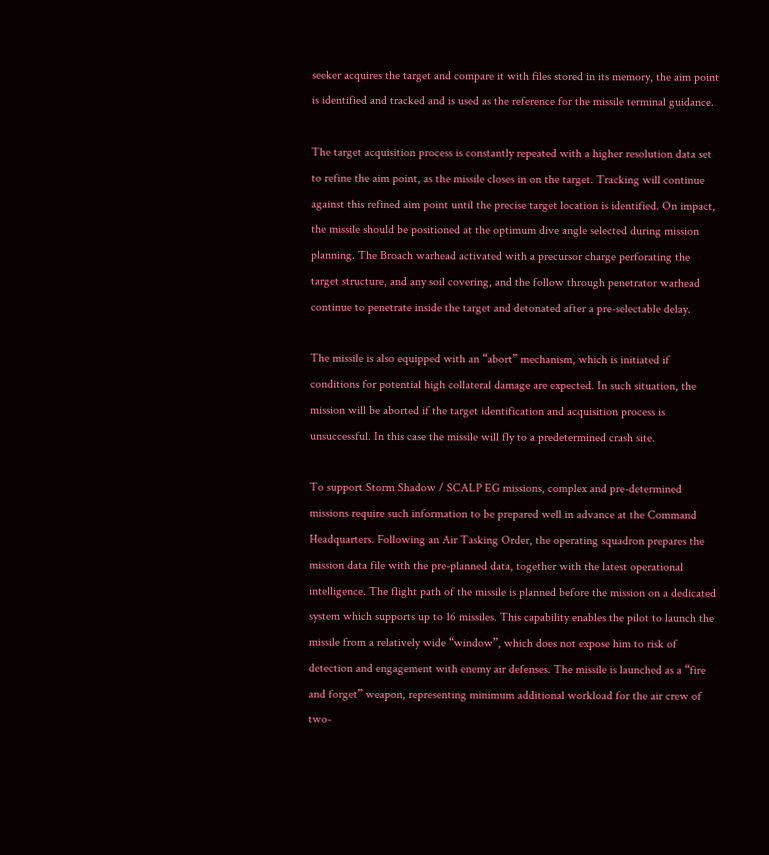seeker acquires the target and compare it with files stored in its memory, the aim point is identified and tracked and is used as the reference for the missile terminal guidance.

The target acquisition process is constantly repeated with a higher resolution data set to refine the aim point, as the missile closes in on the target. Tracking will continue against this refined aim point until the precise target location is identified. On impact, the missile should be positioned at the optimum dive angle selected during mission planning. The Broach warhead activated with a precursor charge perforating the target structure, and any soil covering, and the follow through penetrator warhead continue to penetrate inside the target and detonated after a pre-selectable delay.

The missile is also equipped with an “abort” mechanism, which is initiated if conditions for potential high collateral damage are expected. In such situation, the mission will be aborted if the target identification and acquisition process is unsuccessful. In this case the missile will fly to a predetermined crash site.

To support Storm Shadow / SCALP EG missions, complex and pre-determined missions require such information to be prepared well in advance at the Command Headquarters. Following an Air Tasking Order, the operating squadron prepares the mission data file with the pre-planned data, together with the latest operational intelligence. The flight path of the missile is planned before the mission on a dedicated system which supports up to 16 missiles. This capability enables the pilot to launch the missile from a relatively wide “window”, which does not expose him to risk of detection and engagement with enemy air defenses. The missile is launched as a “fire and forget” weapon, representing minimum additional workload for the air crew of two-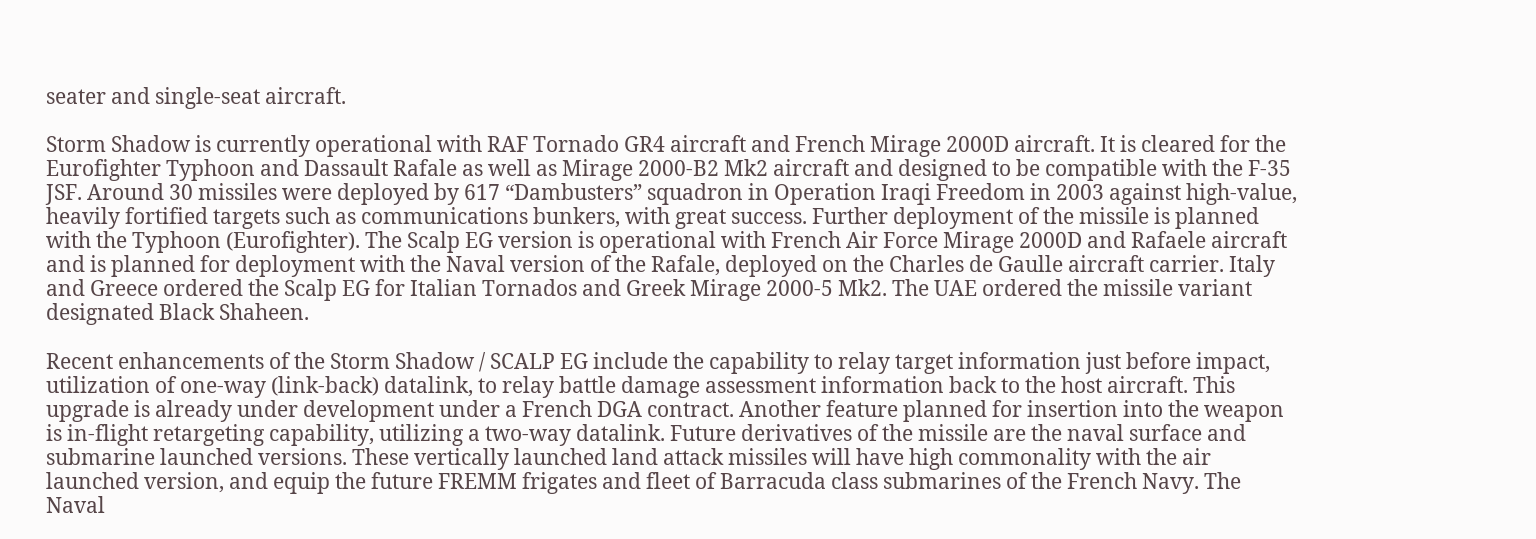seater and single-seat aircraft.

Storm Shadow is currently operational with RAF Tornado GR4 aircraft and French Mirage 2000D aircraft. It is cleared for the Eurofighter Typhoon and Dassault Rafale as well as Mirage 2000-B2 Mk2 aircraft and designed to be compatible with the F-35 JSF. Around 30 missiles were deployed by 617 “Dambusters” squadron in Operation Iraqi Freedom in 2003 against high-value, heavily fortified targets such as communications bunkers, with great success. Further deployment of the missile is planned with the Typhoon (Eurofighter). The Scalp EG version is operational with French Air Force Mirage 2000D and Rafaele aircraft and is planned for deployment with the Naval version of the Rafale, deployed on the Charles de Gaulle aircraft carrier. Italy and Greece ordered the Scalp EG for Italian Tornados and Greek Mirage 2000-5 Mk2. The UAE ordered the missile variant designated Black Shaheen.

Recent enhancements of the Storm Shadow / SCALP EG include the capability to relay target information just before impact, utilization of one-way (link-back) datalink, to relay battle damage assessment information back to the host aircraft. This upgrade is already under development under a French DGA contract. Another feature planned for insertion into the weapon is in-flight retargeting capability, utilizing a two-way datalink. Future derivatives of the missile are the naval surface and submarine launched versions. These vertically launched land attack missiles will have high commonality with the air launched version, and equip the future FREMM frigates and fleet of Barracuda class submarines of the French Navy. The Naval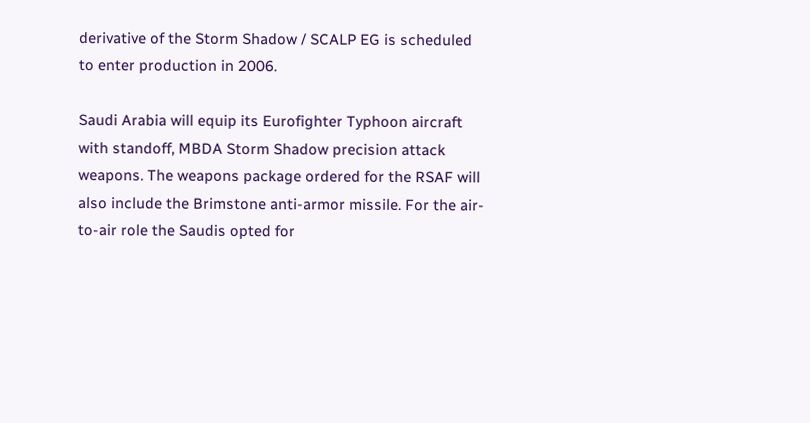derivative of the Storm Shadow / SCALP EG is scheduled to enter production in 2006.

Saudi Arabia will equip its Eurofighter Typhoon aircraft with standoff, MBDA Storm Shadow precision attack weapons. The weapons package ordered for the RSAF will also include the Brimstone anti-armor missile. For the air-to-air role the Saudis opted for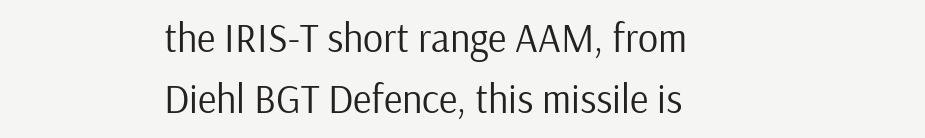the IRIS-T short range AAM, from Diehl BGT Defence, this missile is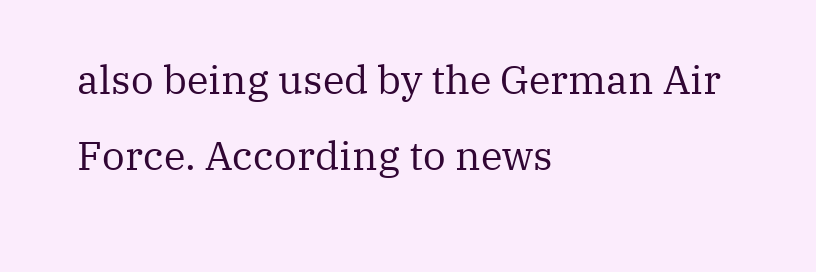also being used by the German Air Force. According to news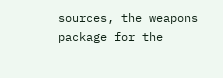sources, the weapons package for the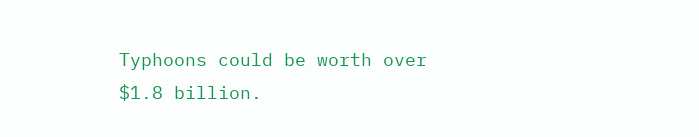Typhoons could be worth over $1.8 billion.